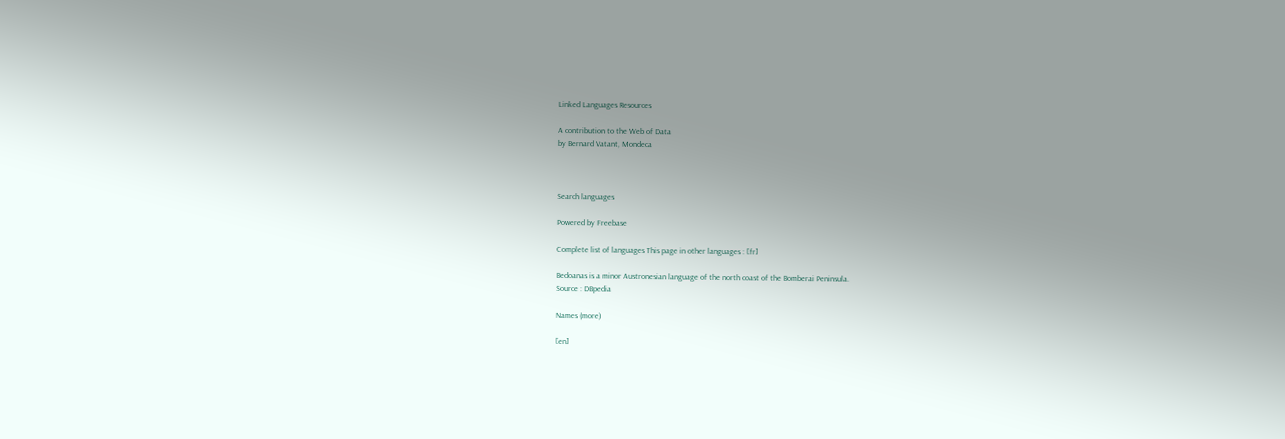Linked Languages Resources

A contribution to the Web of Data
by Bernard Vatant, Mondeca



Search languages

Powered by Freebase

Complete list of languages This page in other languages : [fr]

Bedoanas is a minor Austronesian language of the north coast of the Bomberai Peninsula.
Source : DBpedia

Names (more)

[en]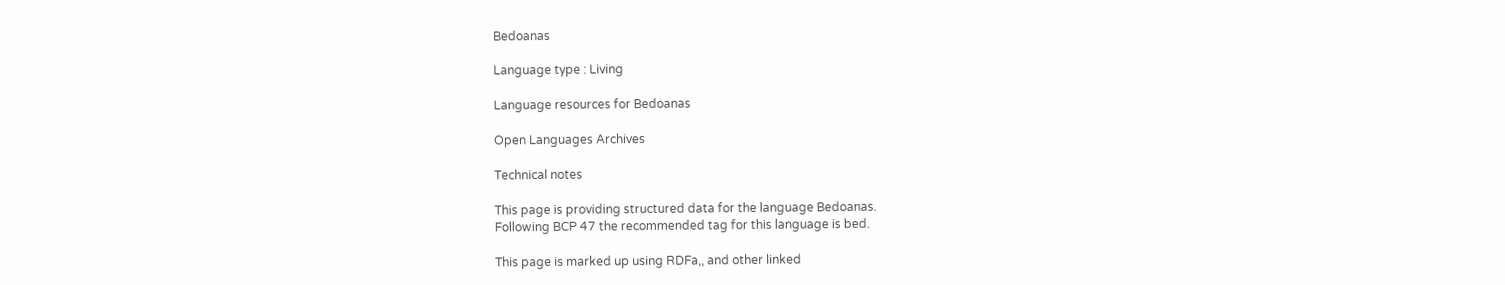Bedoanas

Language type : Living

Language resources for Bedoanas

Open Languages Archives

Technical notes

This page is providing structured data for the language Bedoanas.
Following BCP 47 the recommended tag for this language is bed.

This page is marked up using RDFa,, and other linked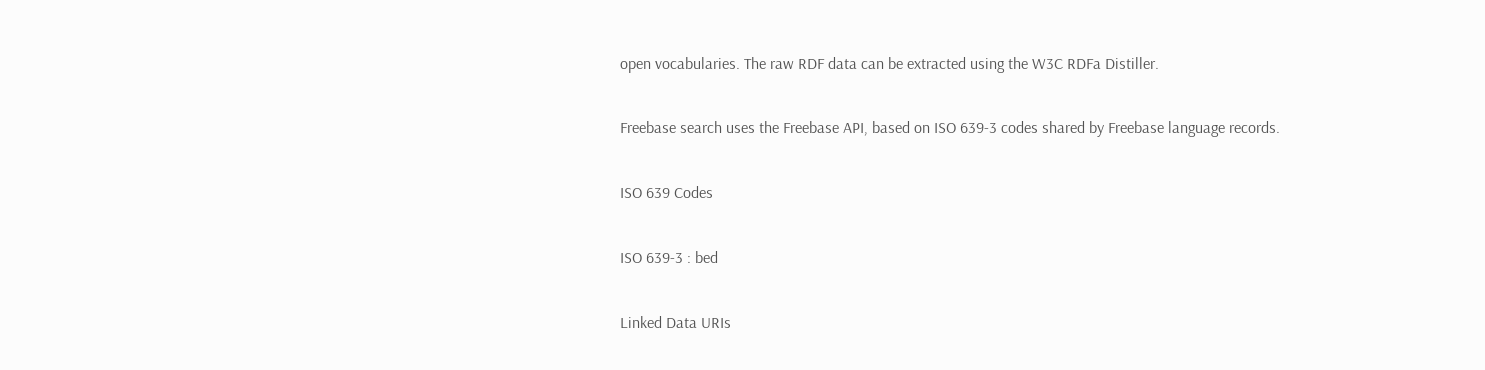open vocabularies. The raw RDF data can be extracted using the W3C RDFa Distiller.

Freebase search uses the Freebase API, based on ISO 639-3 codes shared by Freebase language records.

ISO 639 Codes

ISO 639-3 : bed

Linked Data URIs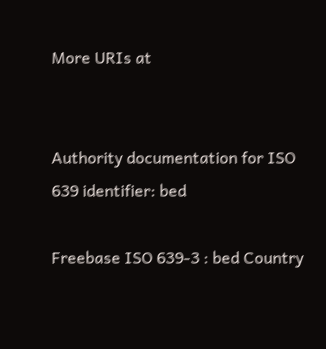More URIs at


Authority documentation for ISO 639 identifier: bed

Freebase ISO 639-3 : bed Country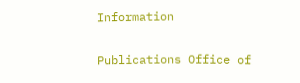Information

Publications Office of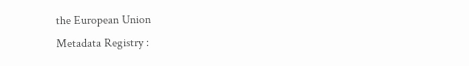the European Union
Metadata Registry :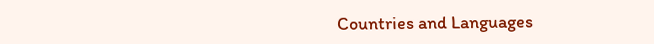Countries and Languages